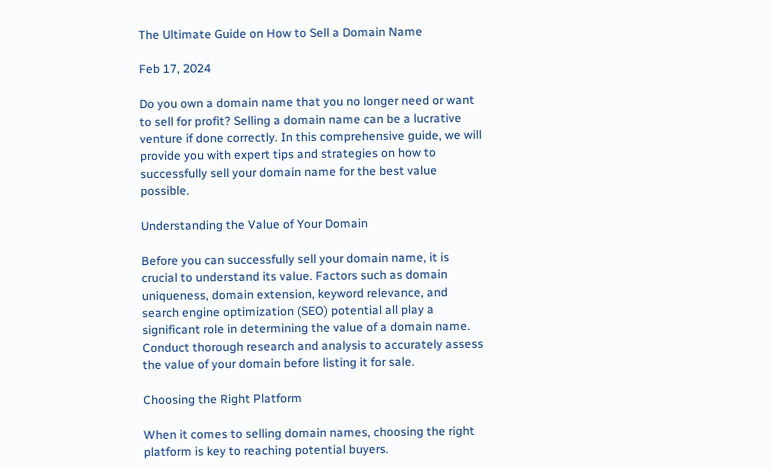The Ultimate Guide on How to Sell a Domain Name

Feb 17, 2024

Do you own a domain name that you no longer need or want to sell for profit? Selling a domain name can be a lucrative venture if done correctly. In this comprehensive guide, we will provide you with expert tips and strategies on how to successfully sell your domain name for the best value possible.

Understanding the Value of Your Domain

Before you can successfully sell your domain name, it is crucial to understand its value. Factors such as domain uniqueness, domain extension, keyword relevance, and search engine optimization (SEO) potential all play a significant role in determining the value of a domain name. Conduct thorough research and analysis to accurately assess the value of your domain before listing it for sale.

Choosing the Right Platform

When it comes to selling domain names, choosing the right platform is key to reaching potential buyers.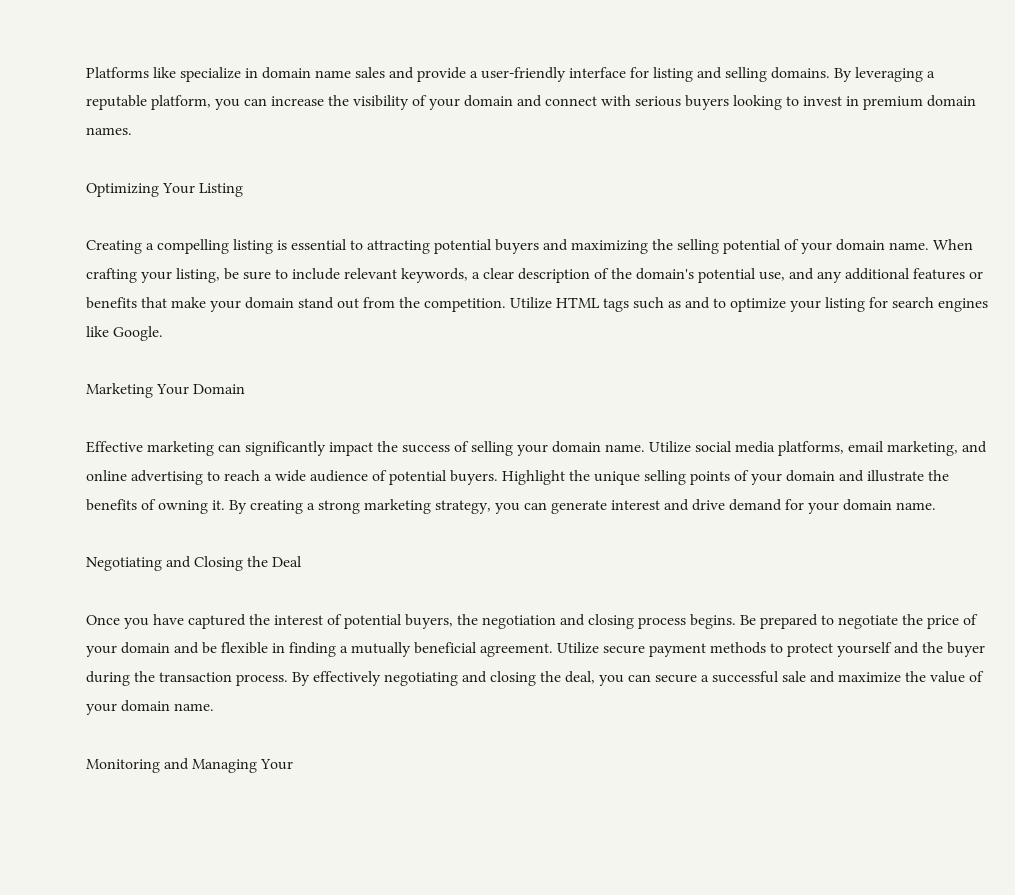Platforms like specialize in domain name sales and provide a user-friendly interface for listing and selling domains. By leveraging a reputable platform, you can increase the visibility of your domain and connect with serious buyers looking to invest in premium domain names.

Optimizing Your Listing

Creating a compelling listing is essential to attracting potential buyers and maximizing the selling potential of your domain name. When crafting your listing, be sure to include relevant keywords, a clear description of the domain's potential use, and any additional features or benefits that make your domain stand out from the competition. Utilize HTML tags such as and to optimize your listing for search engines like Google.

Marketing Your Domain

Effective marketing can significantly impact the success of selling your domain name. Utilize social media platforms, email marketing, and online advertising to reach a wide audience of potential buyers. Highlight the unique selling points of your domain and illustrate the benefits of owning it. By creating a strong marketing strategy, you can generate interest and drive demand for your domain name.

Negotiating and Closing the Deal

Once you have captured the interest of potential buyers, the negotiation and closing process begins. Be prepared to negotiate the price of your domain and be flexible in finding a mutually beneficial agreement. Utilize secure payment methods to protect yourself and the buyer during the transaction process. By effectively negotiating and closing the deal, you can secure a successful sale and maximize the value of your domain name.

Monitoring and Managing Your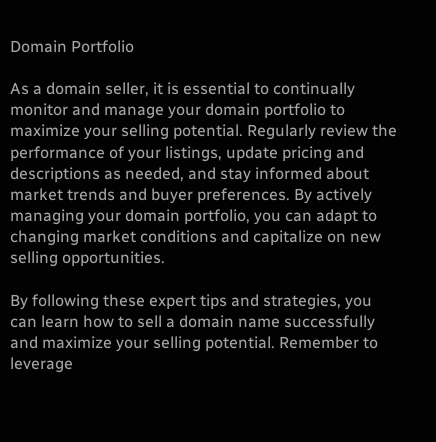Domain Portfolio

As a domain seller, it is essential to continually monitor and manage your domain portfolio to maximize your selling potential. Regularly review the performance of your listings, update pricing and descriptions as needed, and stay informed about market trends and buyer preferences. By actively managing your domain portfolio, you can adapt to changing market conditions and capitalize on new selling opportunities.

By following these expert tips and strategies, you can learn how to sell a domain name successfully and maximize your selling potential. Remember to leverage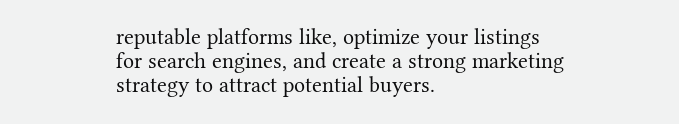reputable platforms like, optimize your listings for search engines, and create a strong marketing strategy to attract potential buyers.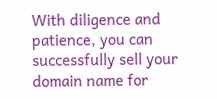With diligence and patience, you can successfully sell your domain name for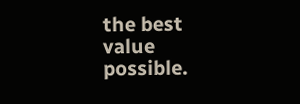the best value possible.